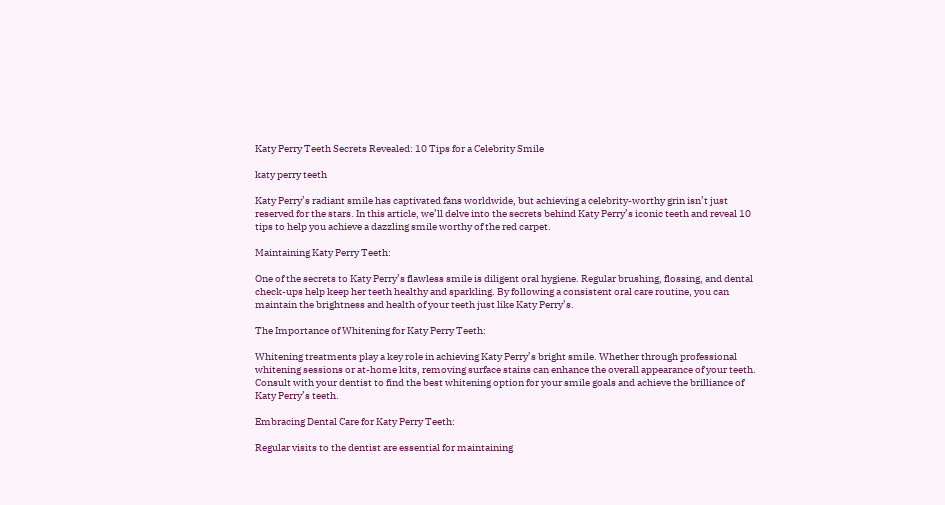Katy Perry Teeth Secrets Revealed: 10 Tips for a Celebrity Smile

katy perry teeth

Katy Perry’s radiant smile has captivated fans worldwide, but achieving a celebrity-worthy grin isn’t just reserved for the stars. In this article, we’ll delve into the secrets behind Katy Perry’s iconic teeth and reveal 10 tips to help you achieve a dazzling smile worthy of the red carpet.

Maintaining Katy Perry Teeth:

One of the secrets to Katy Perry’s flawless smile is diligent oral hygiene. Regular brushing, flossing, and dental check-ups help keep her teeth healthy and sparkling. By following a consistent oral care routine, you can maintain the brightness and health of your teeth just like Katy Perry’s.

The Importance of Whitening for Katy Perry Teeth:

Whitening treatments play a key role in achieving Katy Perry’s bright smile. Whether through professional whitening sessions or at-home kits, removing surface stains can enhance the overall appearance of your teeth. Consult with your dentist to find the best whitening option for your smile goals and achieve the brilliance of Katy Perry’s teeth.

Embracing Dental Care for Katy Perry Teeth:

Regular visits to the dentist are essential for maintaining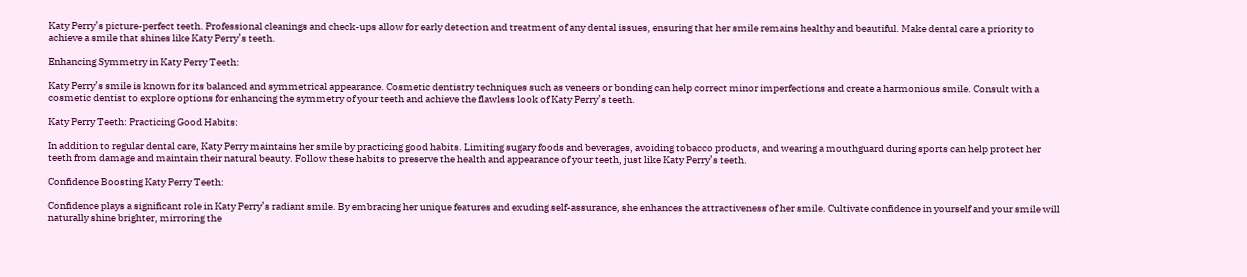Katy Perry’s picture-perfect teeth. Professional cleanings and check-ups allow for early detection and treatment of any dental issues, ensuring that her smile remains healthy and beautiful. Make dental care a priority to achieve a smile that shines like Katy Perry’s teeth.

Enhancing Symmetry in Katy Perry Teeth:

Katy Perry’s smile is known for its balanced and symmetrical appearance. Cosmetic dentistry techniques such as veneers or bonding can help correct minor imperfections and create a harmonious smile. Consult with a cosmetic dentist to explore options for enhancing the symmetry of your teeth and achieve the flawless look of Katy Perry’s teeth.

Katy Perry Teeth: Practicing Good Habits:

In addition to regular dental care, Katy Perry maintains her smile by practicing good habits. Limiting sugary foods and beverages, avoiding tobacco products, and wearing a mouthguard during sports can help protect her teeth from damage and maintain their natural beauty. Follow these habits to preserve the health and appearance of your teeth, just like Katy Perry’s teeth.

Confidence Boosting Katy Perry Teeth:

Confidence plays a significant role in Katy Perry’s radiant smile. By embracing her unique features and exuding self-assurance, she enhances the attractiveness of her smile. Cultivate confidence in yourself and your smile will naturally shine brighter, mirroring the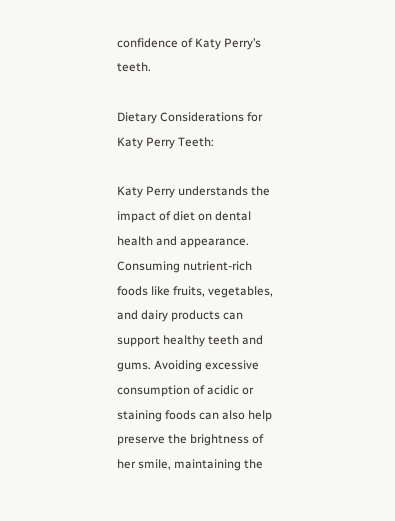confidence of Katy Perry’s teeth.

Dietary Considerations for Katy Perry Teeth:

Katy Perry understands the impact of diet on dental health and appearance. Consuming nutrient-rich foods like fruits, vegetables, and dairy products can support healthy teeth and gums. Avoiding excessive consumption of acidic or staining foods can also help preserve the brightness of her smile, maintaining the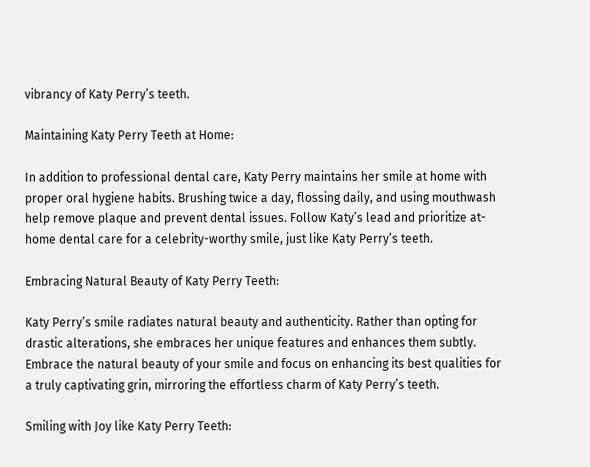vibrancy of Katy Perry’s teeth.

Maintaining Katy Perry Teeth at Home:

In addition to professional dental care, Katy Perry maintains her smile at home with proper oral hygiene habits. Brushing twice a day, flossing daily, and using mouthwash help remove plaque and prevent dental issues. Follow Katy’s lead and prioritize at-home dental care for a celebrity-worthy smile, just like Katy Perry’s teeth.

Embracing Natural Beauty of Katy Perry Teeth:

Katy Perry’s smile radiates natural beauty and authenticity. Rather than opting for drastic alterations, she embraces her unique features and enhances them subtly. Embrace the natural beauty of your smile and focus on enhancing its best qualities for a truly captivating grin, mirroring the effortless charm of Katy Perry’s teeth.

Smiling with Joy like Katy Perry Teeth: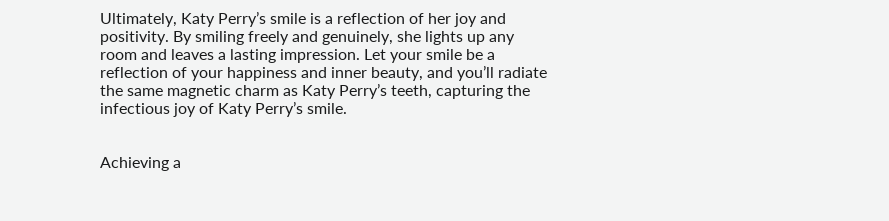Ultimately, Katy Perry’s smile is a reflection of her joy and positivity. By smiling freely and genuinely, she lights up any room and leaves a lasting impression. Let your smile be a reflection of your happiness and inner beauty, and you’ll radiate the same magnetic charm as Katy Perry’s teeth, capturing the infectious joy of Katy Perry’s smile.


Achieving a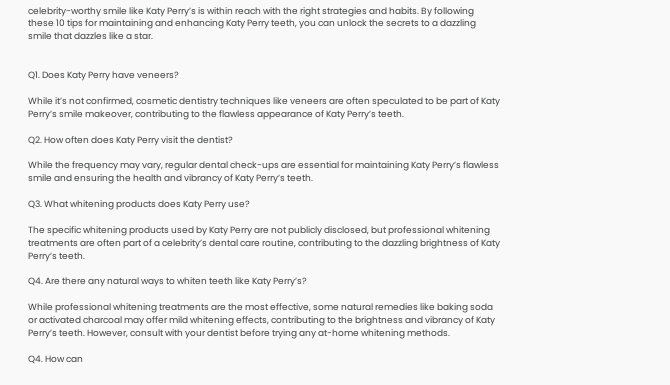celebrity-worthy smile like Katy Perry’s is within reach with the right strategies and habits. By following these 10 tips for maintaining and enhancing Katy Perry teeth, you can unlock the secrets to a dazzling smile that dazzles like a star.


Q1. Does Katy Perry have veneers?

While it’s not confirmed, cosmetic dentistry techniques like veneers are often speculated to be part of Katy Perry’s smile makeover, contributing to the flawless appearance of Katy Perry’s teeth.

Q2. How often does Katy Perry visit the dentist?

While the frequency may vary, regular dental check-ups are essential for maintaining Katy Perry’s flawless smile and ensuring the health and vibrancy of Katy Perry’s teeth.

Q3. What whitening products does Katy Perry use?

The specific whitening products used by Katy Perry are not publicly disclosed, but professional whitening treatments are often part of a celebrity’s dental care routine, contributing to the dazzling brightness of Katy Perry’s teeth.

Q4. Are there any natural ways to whiten teeth like Katy Perry’s?

While professional whitening treatments are the most effective, some natural remedies like baking soda or activated charcoal may offer mild whitening effects, contributing to the brightness and vibrancy of Katy Perry’s teeth. However, consult with your dentist before trying any at-home whitening methods.

Q4. How can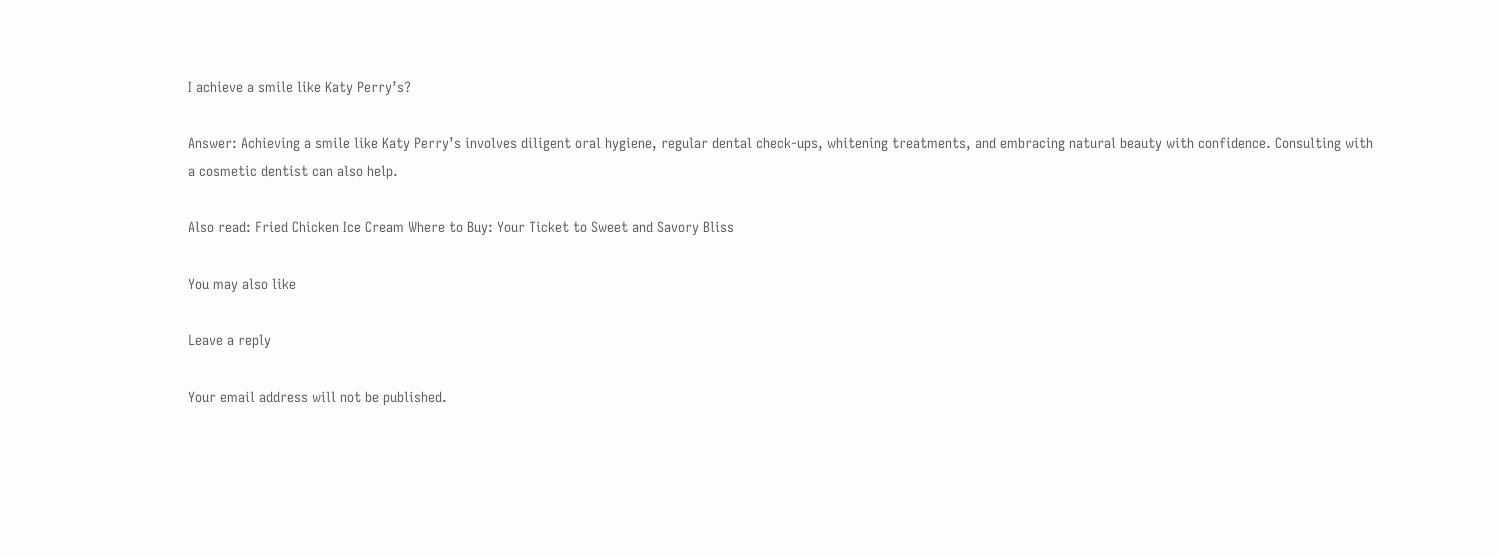I achieve a smile like Katy Perry’s?

Answer: Achieving a smile like Katy Perry’s involves diligent oral hygiene, regular dental check-ups, whitening treatments, and embracing natural beauty with confidence. Consulting with a cosmetic dentist can also help.

Also read: Fried Chicken Ice Cream Where to Buy: Your Ticket to Sweet and Savory Bliss

You may also like

Leave a reply

Your email address will not be published.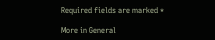Required fields are marked *

More in General